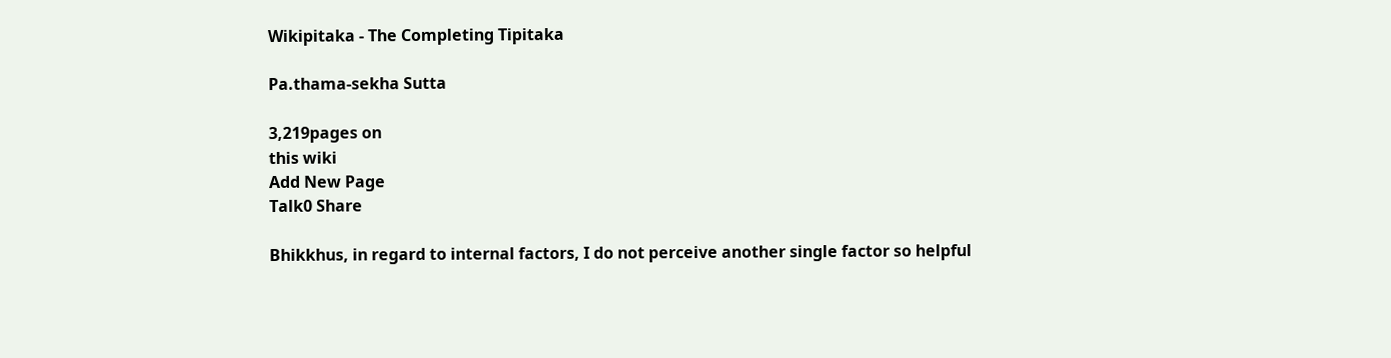Wikipitaka - The Completing Tipitaka

Pa.thama-sekha Sutta

3,219pages on
this wiki
Add New Page
Talk0 Share

Bhikkhus, in regard to internal factors, I do not perceive another single factor so helpful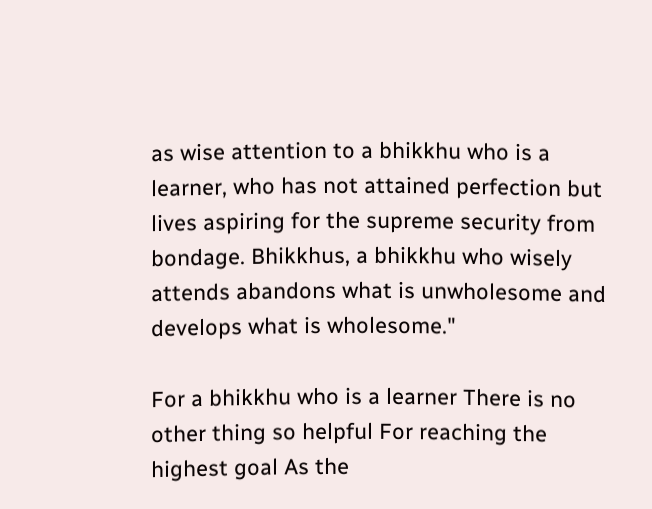as wise attention to a bhikkhu who is a learner, who has not attained perfection but lives aspiring for the supreme security from bondage. Bhikkhus, a bhikkhu who wisely attends abandons what is unwholesome and develops what is wholesome."

For a bhikkhu who is a learner There is no other thing so helpful For reaching the highest goal As the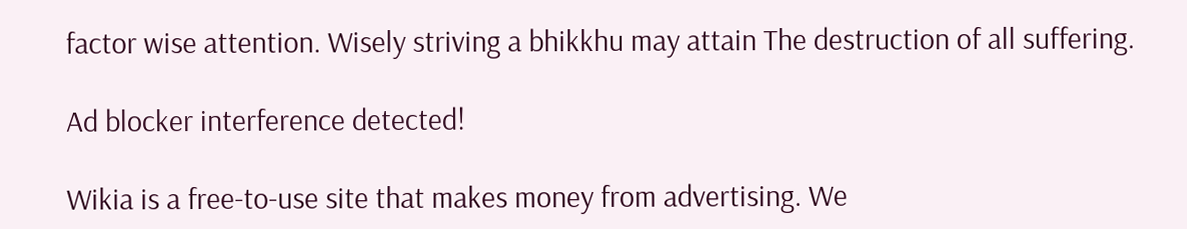factor wise attention. Wisely striving a bhikkhu may attain The destruction of all suffering.

Ad blocker interference detected!

Wikia is a free-to-use site that makes money from advertising. We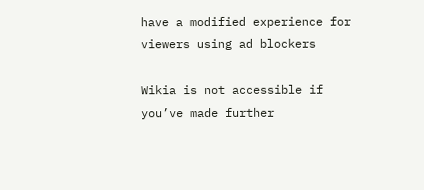have a modified experience for viewers using ad blockers

Wikia is not accessible if you’ve made further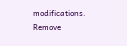modifications. Remove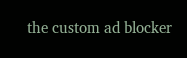the custom ad blocker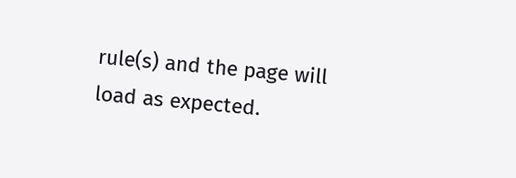rule(s) and the page will load as expected.